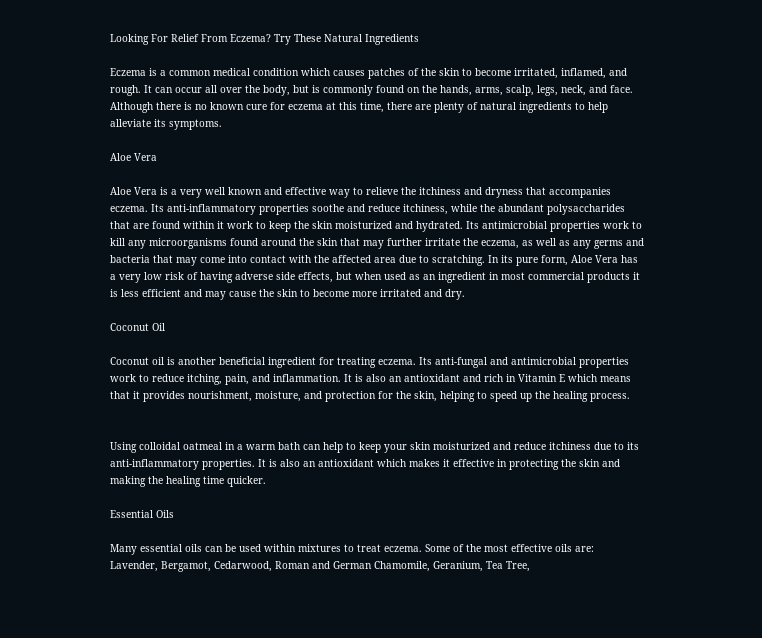Looking For Relief From Eczema? Try These Natural Ingredients

Eczema is a common medical condition which causes patches of the skin to become irritated, inflamed, and rough. It can occur all over the body, but is commonly found on the hands, arms, scalp, legs, neck, and face. Although there is no known cure for eczema at this time, there are plenty of natural ingredients to help alleviate its symptoms.

Aloe Vera

Aloe Vera is a very well known and effective way to relieve the itchiness and dryness that accompanies eczema. Its anti-inflammatory properties soothe and reduce itchiness, while the abundant polysaccharides that are found within it work to keep the skin moisturized and hydrated. Its antimicrobial properties work to kill any microorganisms found around the skin that may further irritate the eczema, as well as any germs and bacteria that may come into contact with the affected area due to scratching. In its pure form, Aloe Vera has a very low risk of having adverse side effects, but when used as an ingredient in most commercial products it is less efficient and may cause the skin to become more irritated and dry.

Coconut Oil

Coconut oil is another beneficial ingredient for treating eczema. Its anti-fungal and antimicrobial properties work to reduce itching, pain, and inflammation. It is also an antioxidant and rich in Vitamin E which means that it provides nourishment, moisture, and protection for the skin, helping to speed up the healing process.


Using colloidal oatmeal in a warm bath can help to keep your skin moisturized and reduce itchiness due to its anti-inflammatory properties. It is also an antioxidant which makes it effective in protecting the skin and making the healing time quicker.

Essential Oils

Many essential oils can be used within mixtures to treat eczema. Some of the most effective oils are: Lavender, Bergamot, Cedarwood, Roman and German Chamomile, Geranium, Tea Tree,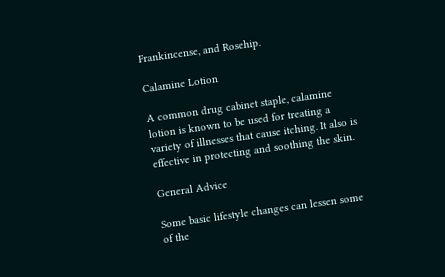Frankincense, and Rosehip.

Calamine Lotion

A common drug cabinet staple, calamine lotion is known to be used for treating a variety of illnesses that cause itching. It also is effective in protecting and soothing the skin.

General Advice

Some basic lifestyle changes can lessen some of the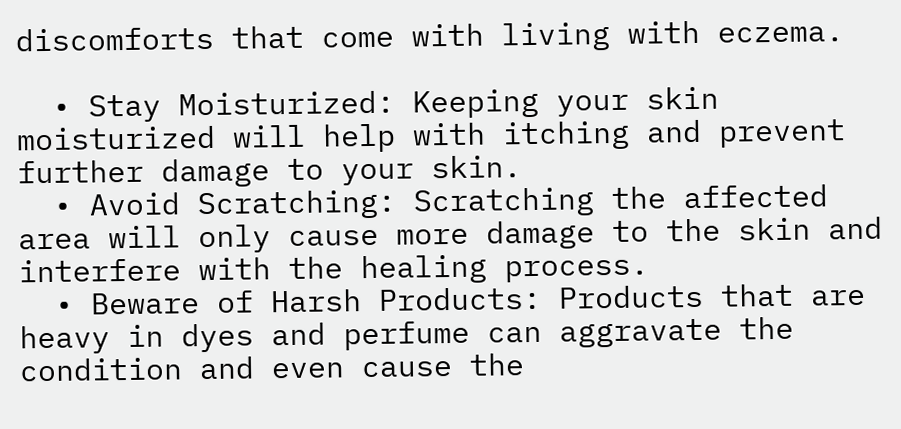discomforts that come with living with eczema.

  • Stay Moisturized: Keeping your skin moisturized will help with itching and prevent further damage to your skin.
  • Avoid Scratching: Scratching the affected area will only cause more damage to the skin and interfere with the healing process.
  • Beware of Harsh Products: Products that are heavy in dyes and perfume can aggravate the condition and even cause the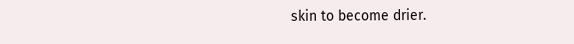skin to become drier.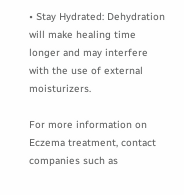• Stay Hydrated: Dehydration will make healing time longer and may interfere with the use of external moisturizers.

For more information on Eczema treatment, contact companies such as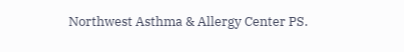Northwest Asthma & Allergy Center PS.